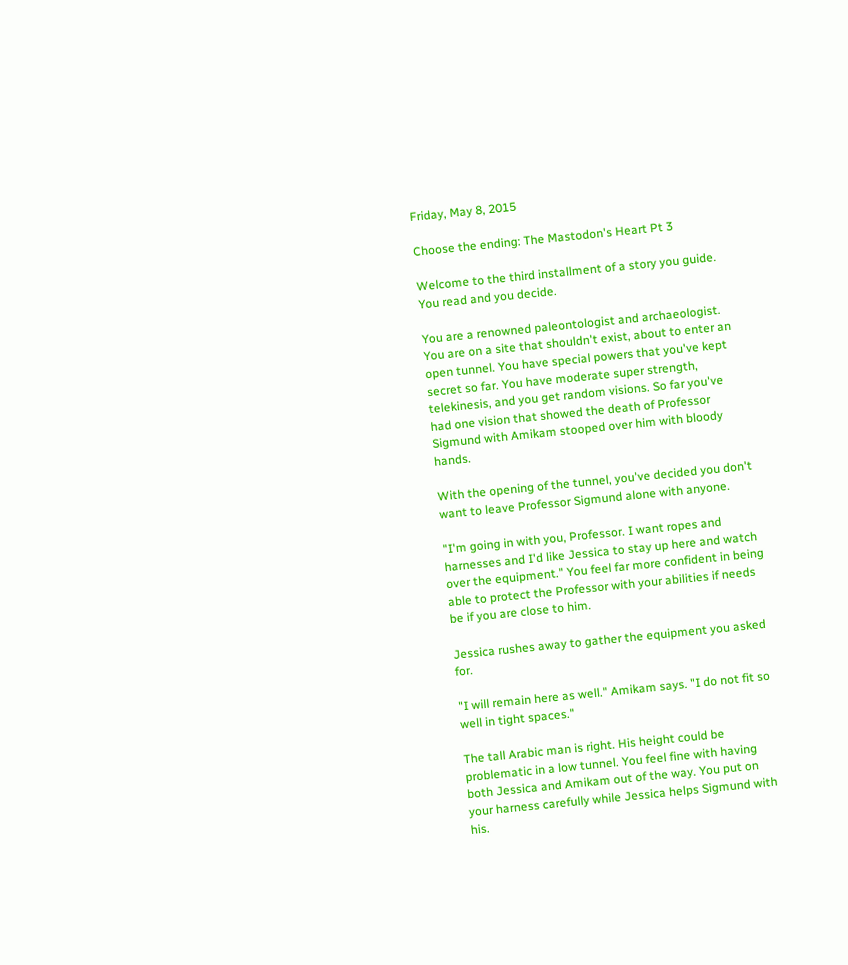Friday, May 8, 2015

Choose the ending: The Mastodon's Heart Pt 3

Welcome to the third installment of a story you guide. You read and you decide.

You are a renowned paleontologist and archaeologist. You are on a site that shouldn't exist, about to enter an open tunnel. You have special powers that you've kept secret so far. You have moderate super strength, telekinesis, and you get random visions. So far you've had one vision that showed the death of Professor Sigmund with Amikam stooped over him with bloody hands.

With the opening of the tunnel, you've decided you don't want to leave Professor Sigmund alone with anyone.

"I'm going in with you, Professor. I want ropes and harnesses and I'd like Jessica to stay up here and watch over the equipment." You feel far more confident in being able to protect the Professor with your abilities if needs be if you are close to him.

Jessica rushes away to gather the equipment you asked for.

"I will remain here as well." Amikam says. "I do not fit so well in tight spaces."

The tall Arabic man is right. His height could be problematic in a low tunnel. You feel fine with having both Jessica and Amikam out of the way. You put on your harness carefully while Jessica helps Sigmund with his.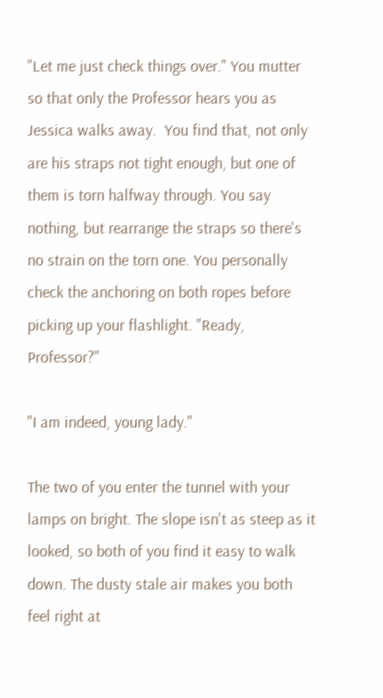"Let me just check things over." You mutter so that only the Professor hears you as Jessica walks away.  You find that, not only are his straps not tight enough, but one of them is torn halfway through. You say nothing, but rearrange the straps so there's no strain on the torn one. You personally check the anchoring on both ropes before picking up your flashlight. "Ready, Professor?"

"I am indeed, young lady."

The two of you enter the tunnel with your lamps on bright. The slope isn't as steep as it looked, so both of you find it easy to walk down. The dusty stale air makes you both feel right at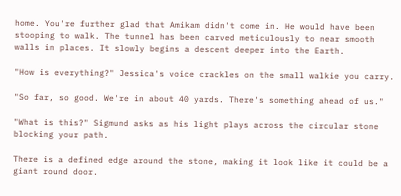home. You're further glad that Amikam didn't come in. He would have been stooping to walk. The tunnel has been carved meticulously to near smooth walls in places. It slowly begins a descent deeper into the Earth.

"How is everything?" Jessica's voice crackles on the small walkie you carry.

"So far, so good. We're in about 40 yards. There's something ahead of us."

"What is this?" Sigmund asks as his light plays across the circular stone blocking your path.

There is a defined edge around the stone, making it look like it could be a giant round door.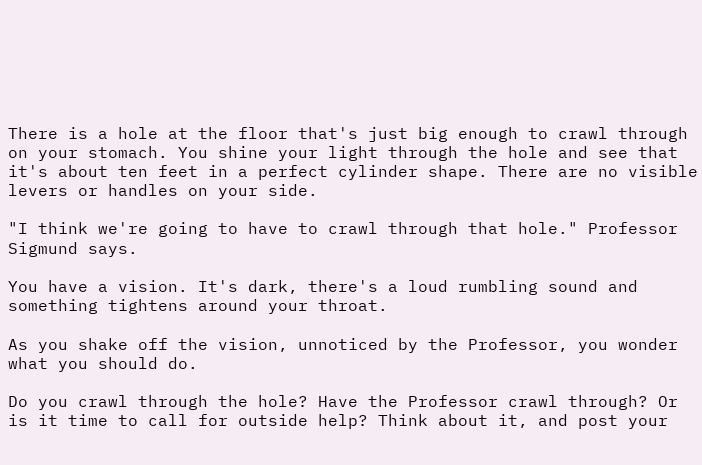There is a hole at the floor that's just big enough to crawl through on your stomach. You shine your light through the hole and see that it's about ten feet in a perfect cylinder shape. There are no visible levers or handles on your side.

"I think we're going to have to crawl through that hole." Professor Sigmund says.

You have a vision. It's dark, there's a loud rumbling sound and something tightens around your throat.

As you shake off the vision, unnoticed by the Professor, you wonder what you should do.

Do you crawl through the hole? Have the Professor crawl through? Or is it time to call for outside help? Think about it, and post your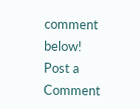comment below!
Post a Comment